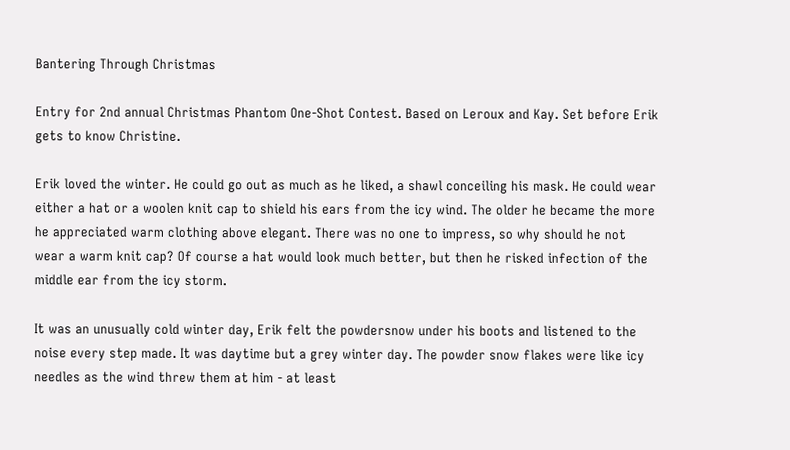Bantering Through Christmas

Entry for 2nd annual Christmas Phantom One-Shot Contest. Based on Leroux and Kay. Set before Erik gets to know Christine.

Erik loved the winter. He could go out as much as he liked, a shawl conceiling his mask. He could wear either a hat or a woolen knit cap to shield his ears from the icy wind. The older he became the more he appreciated warm clothing above elegant. There was no one to impress, so why should he not wear a warm knit cap? Of course a hat would look much better, but then he risked infection of the middle ear from the icy storm.

It was an unusually cold winter day, Erik felt the powdersnow under his boots and listened to the noise every step made. It was daytime but a grey winter day. The powder snow flakes were like icy needles as the wind threw them at him - at least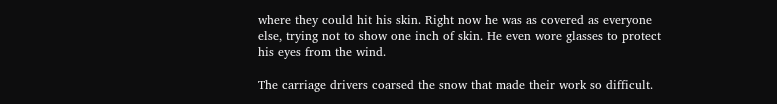where they could hit his skin. Right now he was as covered as everyone else, trying not to show one inch of skin. He even wore glasses to protect his eyes from the wind.

The carriage drivers coarsed the snow that made their work so difficult.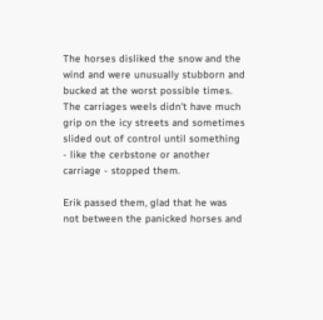The horses disliked the snow and the wind and were unusually stubborn and bucked at the worst possible times. The carriages weels didn't have much grip on the icy streets and sometimes slided out of control until something - like the cerbstone or another carriage - stopped them.

Erik passed them, glad that he was not between the panicked horses and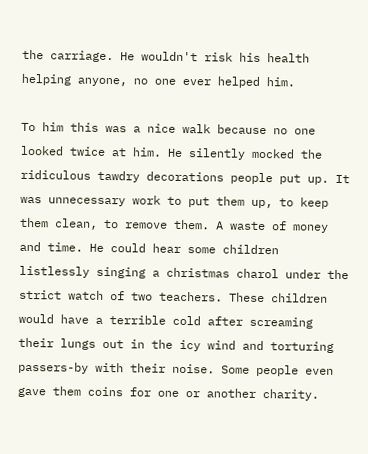the carriage. He wouldn't risk his health helping anyone, no one ever helped him.

To him this was a nice walk because no one looked twice at him. He silently mocked the ridiculous tawdry decorations people put up. It was unnecessary work to put them up, to keep them clean, to remove them. A waste of money and time. He could hear some children listlessly singing a christmas charol under the strict watch of two teachers. These children would have a terrible cold after screaming their lungs out in the icy wind and torturing passers-by with their noise. Some people even gave them coins for one or another charity.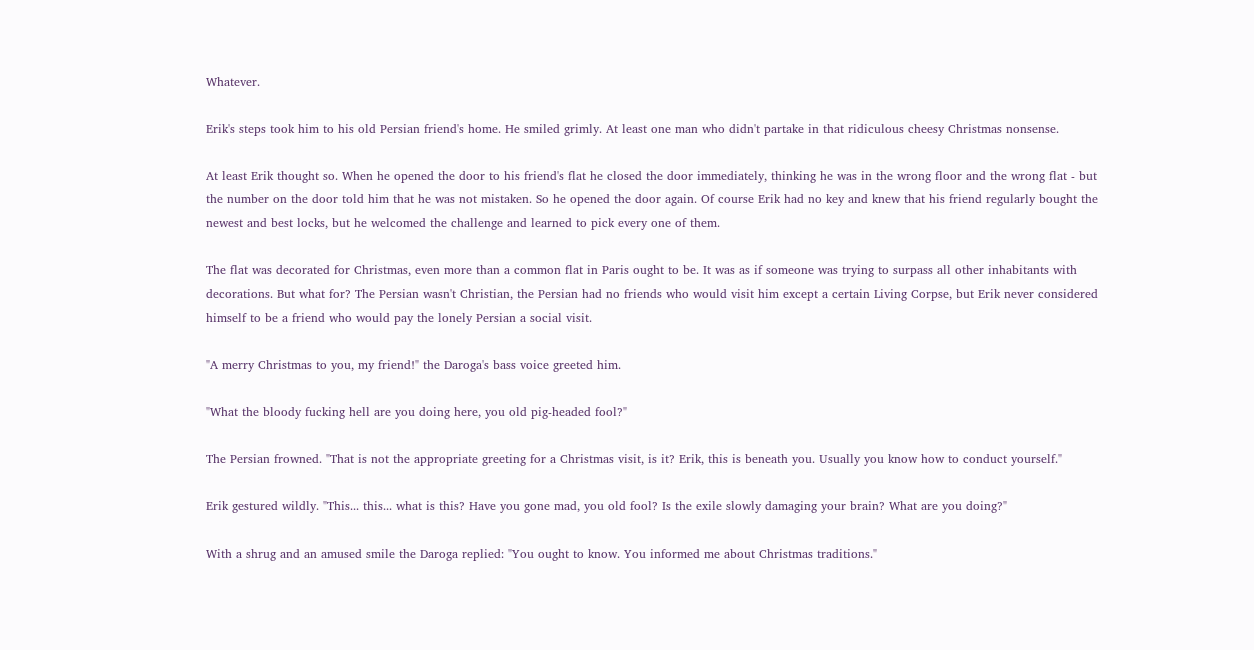Whatever.

Erik's steps took him to his old Persian friend's home. He smiled grimly. At least one man who didn't partake in that ridiculous cheesy Christmas nonsense.

At least Erik thought so. When he opened the door to his friend's flat he closed the door immediately, thinking he was in the wrong floor and the wrong flat - but the number on the door told him that he was not mistaken. So he opened the door again. Of course Erik had no key and knew that his friend regularly bought the newest and best locks, but he welcomed the challenge and learned to pick every one of them.

The flat was decorated for Christmas, even more than a common flat in Paris ought to be. It was as if someone was trying to surpass all other inhabitants with decorations. But what for? The Persian wasn't Christian, the Persian had no friends who would visit him except a certain Living Corpse, but Erik never considered himself to be a friend who would pay the lonely Persian a social visit.

"A merry Christmas to you, my friend!" the Daroga's bass voice greeted him.

"What the bloody fucking hell are you doing here, you old pig-headed fool?"

The Persian frowned. "That is not the appropriate greeting for a Christmas visit, is it? Erik, this is beneath you. Usually you know how to conduct yourself."

Erik gestured wildly. "This... this... what is this? Have you gone mad, you old fool? Is the exile slowly damaging your brain? What are you doing?"

With a shrug and an amused smile the Daroga replied: "You ought to know. You informed me about Christmas traditions."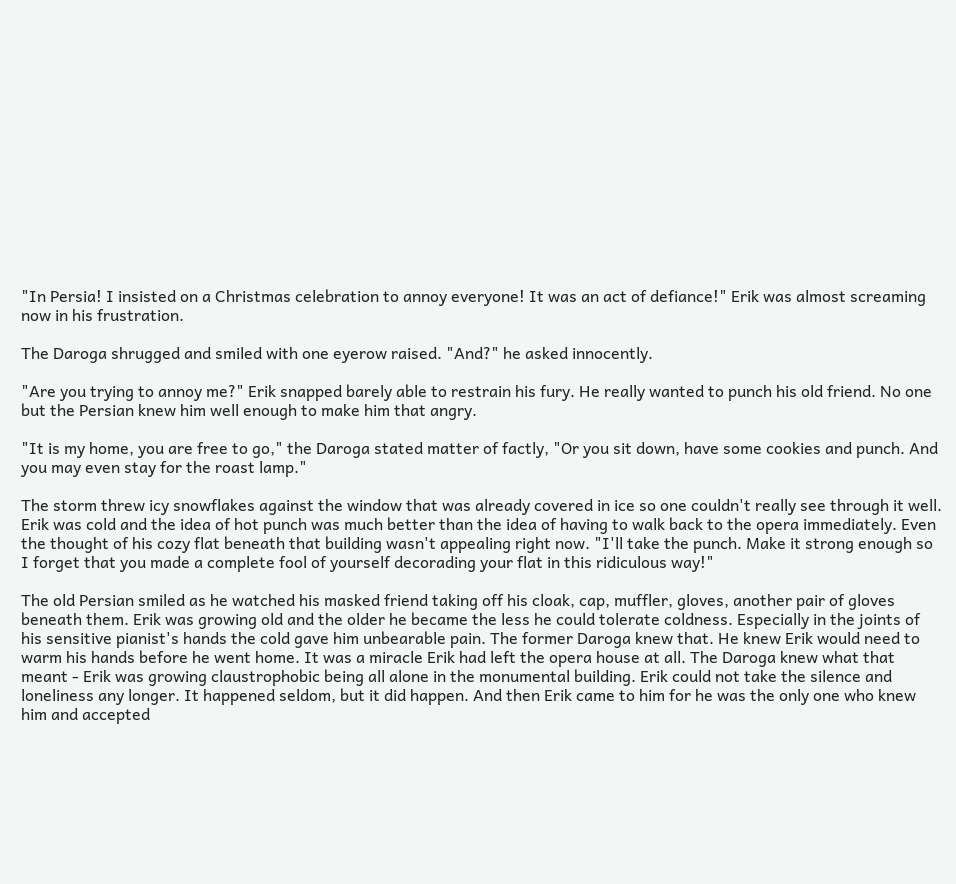"In Persia! I insisted on a Christmas celebration to annoy everyone! It was an act of defiance!" Erik was almost screaming now in his frustration.

The Daroga shrugged and smiled with one eyerow raised. "And?" he asked innocently.

"Are you trying to annoy me?" Erik snapped barely able to restrain his fury. He really wanted to punch his old friend. No one but the Persian knew him well enough to make him that angry.

"It is my home, you are free to go," the Daroga stated matter of factly, "Or you sit down, have some cookies and punch. And you may even stay for the roast lamp."

The storm threw icy snowflakes against the window that was already covered in ice so one couldn't really see through it well. Erik was cold and the idea of hot punch was much better than the idea of having to walk back to the opera immediately. Even the thought of his cozy flat beneath that building wasn't appealing right now. "I'll take the punch. Make it strong enough so I forget that you made a complete fool of yourself decorading your flat in this ridiculous way!"

The old Persian smiled as he watched his masked friend taking off his cloak, cap, muffler, gloves, another pair of gloves beneath them. Erik was growing old and the older he became the less he could tolerate coldness. Especially in the joints of his sensitive pianist's hands the cold gave him unbearable pain. The former Daroga knew that. He knew Erik would need to warm his hands before he went home. It was a miracle Erik had left the opera house at all. The Daroga knew what that meant - Erik was growing claustrophobic being all alone in the monumental building. Erik could not take the silence and loneliness any longer. It happened seldom, but it did happen. And then Erik came to him for he was the only one who knew him and accepted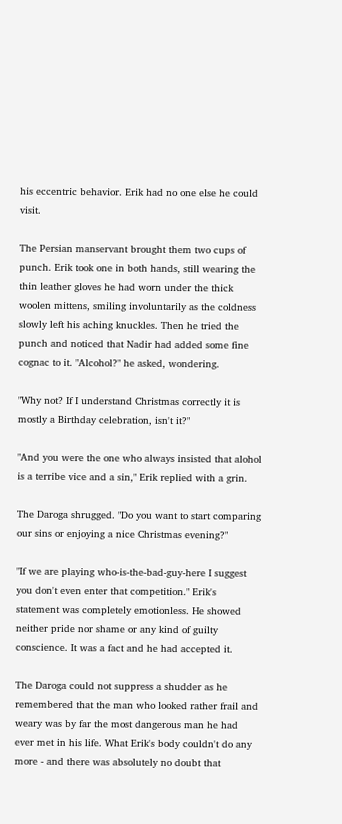his eccentric behavior. Erik had no one else he could visit.

The Persian manservant brought them two cups of punch. Erik took one in both hands, still wearing the thin leather gloves he had worn under the thick woolen mittens, smiling involuntarily as the coldness slowly left his aching knuckles. Then he tried the punch and noticed that Nadir had added some fine cognac to it. "Alcohol?" he asked, wondering.

"Why not? If I understand Christmas correctly it is mostly a Birthday celebration, isn't it?"

"And you were the one who always insisted that alohol is a terribe vice and a sin," Erik replied with a grin.

The Daroga shrugged. "Do you want to start comparing our sins or enjoying a nice Christmas evening?"

"If we are playing who-is-the-bad-guy-here I suggest you don't even enter that competition." Erik's statement was completely emotionless. He showed neither pride nor shame or any kind of guilty conscience. It was a fact and he had accepted it.

The Daroga could not suppress a shudder as he remembered that the man who looked rather frail and weary was by far the most dangerous man he had ever met in his life. What Erik's body couldn't do any more - and there was absolutely no doubt that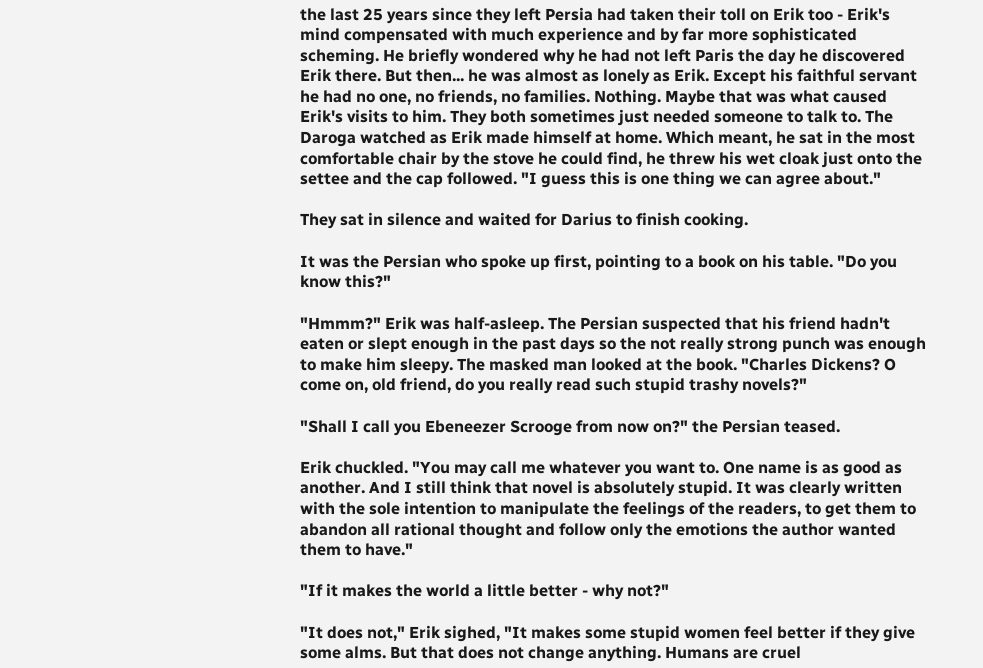the last 25 years since they left Persia had taken their toll on Erik too - Erik's mind compensated with much experience and by far more sophisticated scheming. He briefly wondered why he had not left Paris the day he discovered Erik there. But then... he was almost as lonely as Erik. Except his faithful servant he had no one, no friends, no families. Nothing. Maybe that was what caused Erik's visits to him. They both sometimes just needed someone to talk to. The Daroga watched as Erik made himself at home. Which meant, he sat in the most comfortable chair by the stove he could find, he threw his wet cloak just onto the settee and the cap followed. "I guess this is one thing we can agree about."

They sat in silence and waited for Darius to finish cooking.

It was the Persian who spoke up first, pointing to a book on his table. "Do you know this?"

"Hmmm?" Erik was half-asleep. The Persian suspected that his friend hadn't eaten or slept enough in the past days so the not really strong punch was enough to make him sleepy. The masked man looked at the book. "Charles Dickens? O come on, old friend, do you really read such stupid trashy novels?"

"Shall I call you Ebeneezer Scrooge from now on?" the Persian teased.

Erik chuckled. "You may call me whatever you want to. One name is as good as another. And I still think that novel is absolutely stupid. It was clearly written with the sole intention to manipulate the feelings of the readers, to get them to abandon all rational thought and follow only the emotions the author wanted them to have."

"If it makes the world a little better - why not?"

"It does not," Erik sighed, "It makes some stupid women feel better if they give some alms. But that does not change anything. Humans are cruel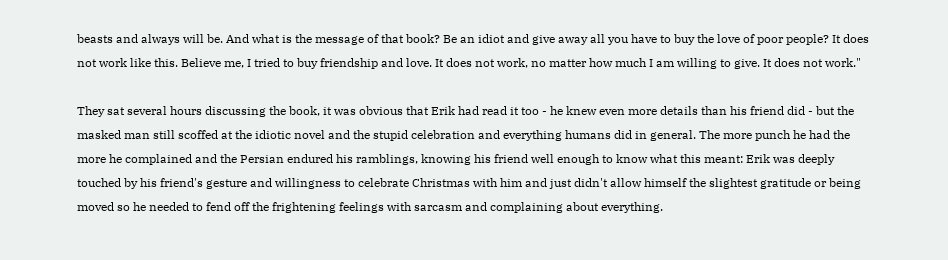beasts and always will be. And what is the message of that book? Be an idiot and give away all you have to buy the love of poor people? It does not work like this. Believe me, I tried to buy friendship and love. It does not work, no matter how much I am willing to give. It does not work."

They sat several hours discussing the book, it was obvious that Erik had read it too - he knew even more details than his friend did - but the masked man still scoffed at the idiotic novel and the stupid celebration and everything humans did in general. The more punch he had the more he complained and the Persian endured his ramblings, knowing his friend well enough to know what this meant: Erik was deeply touched by his friend's gesture and willingness to celebrate Christmas with him and just didn't allow himself the slightest gratitude or being moved so he needed to fend off the frightening feelings with sarcasm and complaining about everything.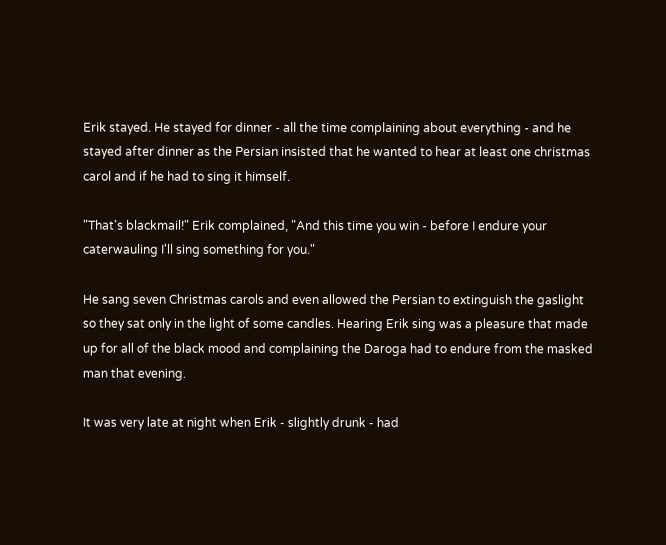Erik stayed. He stayed for dinner - all the time complaining about everything - and he stayed after dinner as the Persian insisted that he wanted to hear at least one christmas carol and if he had to sing it himself.

"That's blackmail!" Erik complained, "And this time you win - before I endure your caterwauling I'll sing something for you."

He sang seven Christmas carols and even allowed the Persian to extinguish the gaslight so they sat only in the light of some candles. Hearing Erik sing was a pleasure that made up for all of the black mood and complaining the Daroga had to endure from the masked man that evening.

It was very late at night when Erik - slightly drunk - had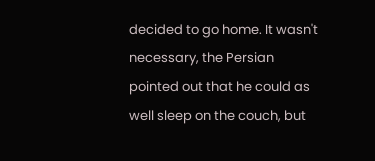decided to go home. It wasn't necessary, the Persian pointed out that he could as well sleep on the couch, but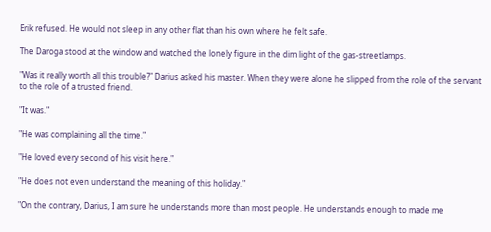Erik refused. He would not sleep in any other flat than his own where he felt safe.

The Daroga stood at the window and watched the lonely figure in the dim light of the gas-streetlamps.

"Was it really worth all this trouble?" Darius asked his master. When they were alone he slipped from the role of the servant to the role of a trusted friend.

"It was."

"He was complaining all the time."

"He loved every second of his visit here."

"He does not even understand the meaning of this holiday."

"On the contrary, Darius, I am sure he understands more than most people. He understands enough to made me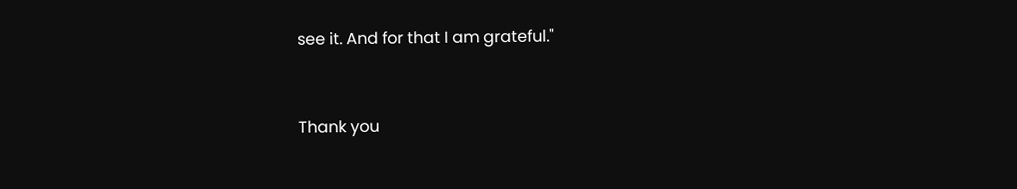see it. And for that I am grateful."


Thank you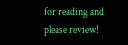for reading and please review!